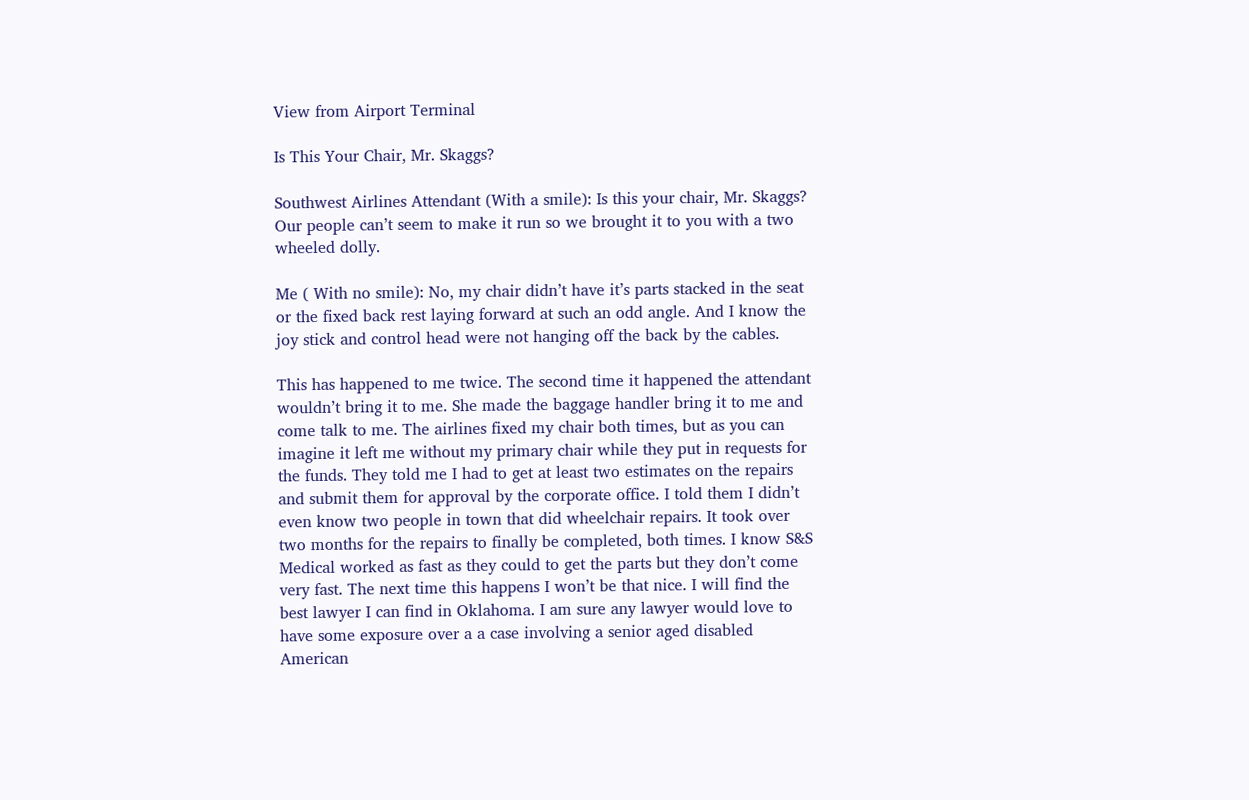View from Airport Terminal

Is This Your Chair, Mr. Skaggs?

Southwest Airlines Attendant (With a smile): Is this your chair, Mr. Skaggs? Our people can’t seem to make it run so we brought it to you with a two wheeled dolly.

Me ( With no smile): No, my chair didn’t have it’s parts stacked in the seat or the fixed back rest laying forward at such an odd angle. And I know the joy stick and control head were not hanging off the back by the cables.

This has happened to me twice. The second time it happened the attendant wouldn’t bring it to me. She made the baggage handler bring it to me and come talk to me. The airlines fixed my chair both times, but as you can imagine it left me without my primary chair while they put in requests for the funds. They told me I had to get at least two estimates on the repairs and submit them for approval by the corporate office. I told them I didn’t even know two people in town that did wheelchair repairs. It took over two months for the repairs to finally be completed, both times. I know S&S Medical worked as fast as they could to get the parts but they don’t come very fast. The next time this happens I won’t be that nice. I will find the best lawyer I can find in Oklahoma. I am sure any lawyer would love to have some exposure over a a case involving a senior aged disabled American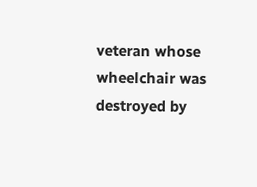veteran whose wheelchair was destroyed by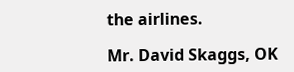the airlines.

Mr. David Skaggs, OK